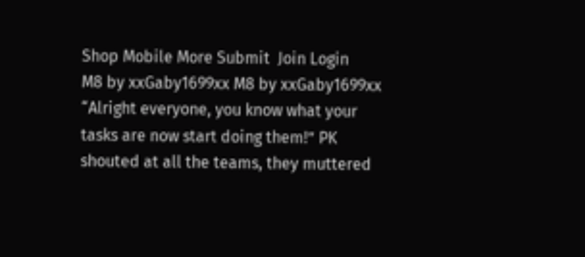Shop Mobile More Submit  Join Login
M8 by xxGaby1699xx M8 by xxGaby1699xx
“Alright everyone, you know what your tasks are now start doing them!” PK shouted at all the teams, they muttered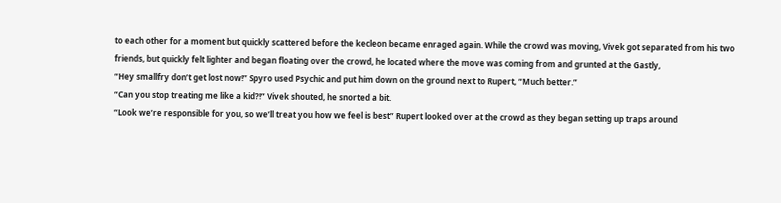to each other for a moment but quickly scattered before the kecleon became enraged again. While the crowd was moving, Vivek got separated from his two friends, but quickly felt lighter and began floating over the crowd, he located where the move was coming from and grunted at the Gastly,
“Hey smallfry don’t get lost now!” Spyro used Psychic and put him down on the ground next to Rupert, “Much better.”
“Can you stop treating me like a kid?!” Vivek shouted, he snorted a bit.
“Look we’re responsible for you, so we’ll treat you how we feel is best” Rupert looked over at the crowd as they began setting up traps around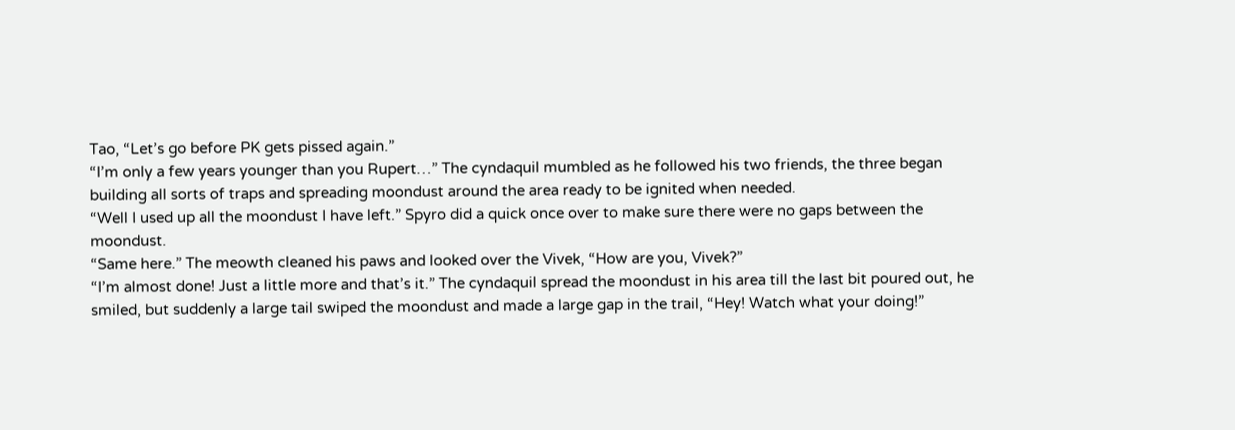Tao, “Let’s go before PK gets pissed again.”
“I’m only a few years younger than you Rupert…” The cyndaquil mumbled as he followed his two friends, the three began building all sorts of traps and spreading moondust around the area ready to be ignited when needed.
“Well I used up all the moondust I have left.” Spyro did a quick once over to make sure there were no gaps between the moondust.
“Same here.” The meowth cleaned his paws and looked over the Vivek, “How are you, Vivek?”
“I’m almost done! Just a little more and that’s it.” The cyndaquil spread the moondust in his area till the last bit poured out, he smiled, but suddenly a large tail swiped the moondust and made a large gap in the trail, “Hey! Watch what your doing!”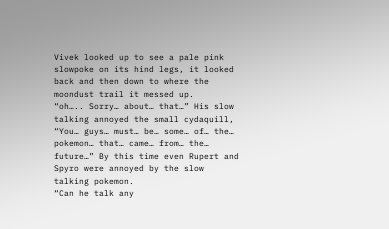Vivek looked up to see a pale pink slowpoke on its hind legs, it looked back and then down to where the moondust trail it messed up.
“oh….. Sorry… about… that…” His slow talking annoyed the small cydaquill, “You… guys… must… be… some… of… the… pokemon… that… came… from… the… future…” By this time even Rupert and Spyro were annoyed by the slow talking pokemon.
“Can he talk any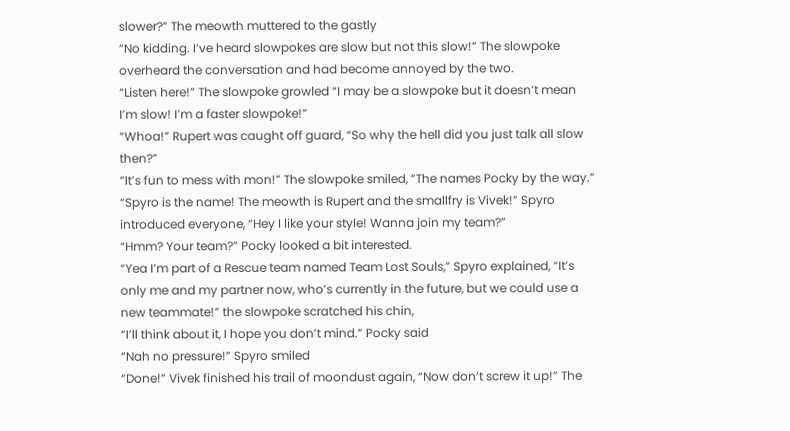slower?” The meowth muttered to the gastly
“No kidding. I’ve heard slowpokes are slow but not this slow!” The slowpoke overheard the conversation and had become annoyed by the two.
“Listen here!” The slowpoke growled “I may be a slowpoke but it doesn’t mean I’m slow! I’m a faster slowpoke!”
“Whoa!” Rupert was caught off guard, “So why the hell did you just talk all slow then?”
“It’s fun to mess with mon!” The slowpoke smiled, “The names Pocky by the way.”
“Spyro is the name! The meowth is Rupert and the smallfry is Vivek!” Spyro introduced everyone, “Hey I like your style! Wanna join my team?”
“Hmm? Your team?” Pocky looked a bit interested.
“Yea I’m part of a Rescue team named Team Lost Souls,” Spyro explained, “It’s only me and my partner now, who’s currently in the future, but we could use a new teammate!” the slowpoke scratched his chin,
“I’ll think about it, I hope you don’t mind.” Pocky said
“Nah no pressure!” Spyro smiled
“Done!” Vivek finished his trail of moondust again, “Now don’t screw it up!” The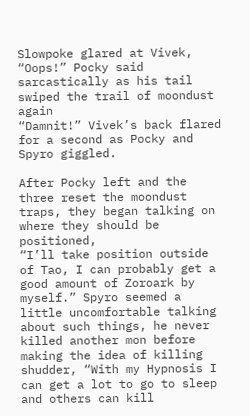Slowpoke glared at Vivek,
“Oops!” Pocky said sarcastically as his tail swiped the trail of moondust again
“Damnit!” Vivek’s back flared for a second as Pocky and Spyro giggled.

After Pocky left and the three reset the moondust traps, they began talking on where they should be positioned,
“I’ll take position outside of Tao, I can probably get a good amount of Zoroark by myself.” Spyro seemed a little uncomfortable talking about such things, he never killed another mon before making the idea of killing shudder, “With my Hypnosis I can get a lot to go to sleep and others can kill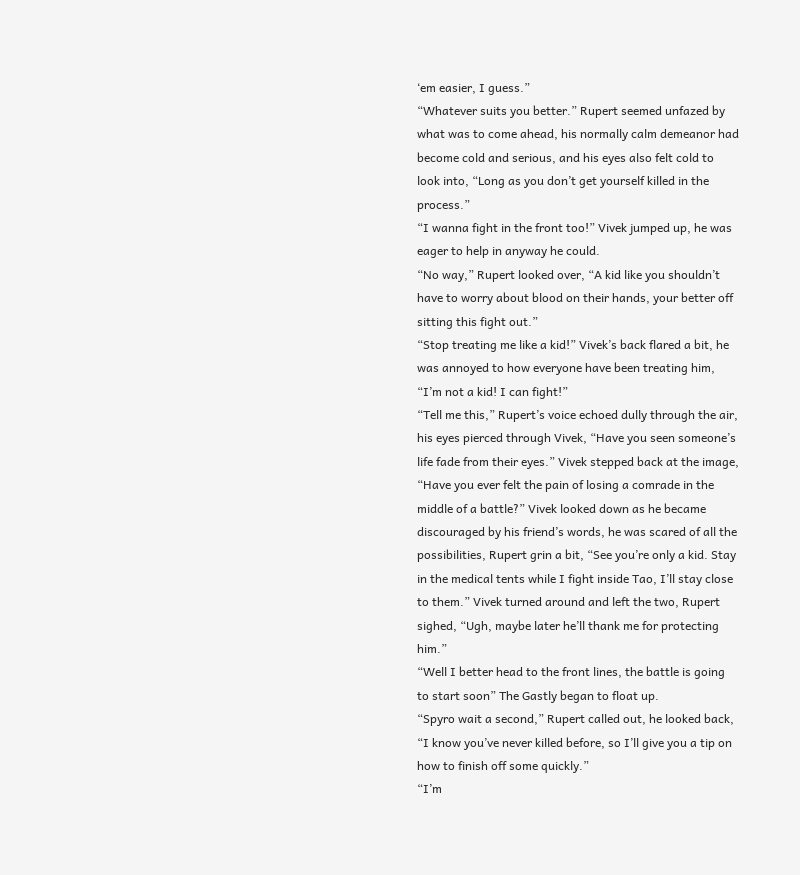‘em easier, I guess.”
“Whatever suits you better.” Rupert seemed unfazed by what was to come ahead, his normally calm demeanor had become cold and serious, and his eyes also felt cold to look into, “Long as you don’t get yourself killed in the process.”
“I wanna fight in the front too!” Vivek jumped up, he was eager to help in anyway he could.
“No way,” Rupert looked over, “A kid like you shouldn’t have to worry about blood on their hands, your better off sitting this fight out.”
“Stop treating me like a kid!” Vivek’s back flared a bit, he was annoyed to how everyone have been treating him, “I’m not a kid! I can fight!”
“Tell me this,” Rupert’s voice echoed dully through the air, his eyes pierced through Vivek, “Have you seen someone’s life fade from their eyes.” Vivek stepped back at the image, “Have you ever felt the pain of losing a comrade in the middle of a battle?” Vivek looked down as he became discouraged by his friend’s words, he was scared of all the possibilities, Rupert grin a bit, “See you’re only a kid. Stay in the medical tents while I fight inside Tao, I’ll stay close to them.” Vivek turned around and left the two, Rupert sighed, “Ugh, maybe later he’ll thank me for protecting him.”
“Well I better head to the front lines, the battle is going to start soon” The Gastly began to float up.
“Spyro wait a second,” Rupert called out, he looked back, “I know you’ve never killed before, so I’ll give you a tip on how to finish off some quickly.”
“I’m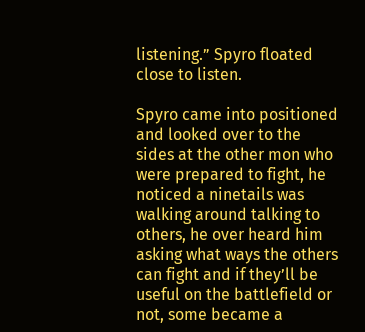listening.” Spyro floated close to listen.

Spyro came into positioned and looked over to the sides at the other mon who were prepared to fight, he noticed a ninetails was walking around talking to others, he over heard him asking what ways the others can fight and if they’ll be useful on the battlefield or not, some became a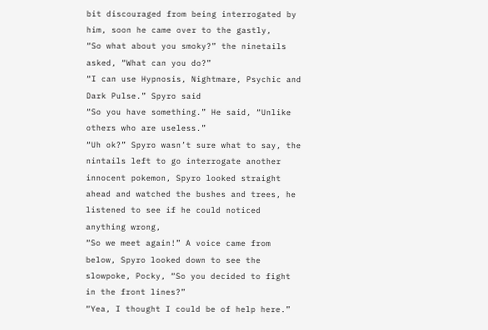bit discouraged from being interrogated by him, soon he came over to the gastly,
“So what about you smoky?” the ninetails asked, “What can you do?”
“I can use Hypnosis, Nightmare, Psychic and Dark Pulse.” Spyro said
“So you have something.” He said, “Unlike others who are useless.”
“Uh ok?” Spyro wasn’t sure what to say, the nintails left to go interrogate another innocent pokemon, Spyro looked straight ahead and watched the bushes and trees, he listened to see if he could noticed anything wrong,
“So we meet again!” A voice came from below, Spyro looked down to see the slowpoke, Pocky, “So you decided to fight in the front lines?”
“Yea, I thought I could be of help here.”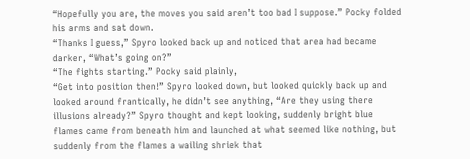“Hopefully you are, the moves you said aren’t too bad I suppose.” Pocky folded his arms and sat down.
“Thanks I guess,” Spyro looked back up and noticed that area had became darker, “What’s going on?”
“The fights starting.” Pocky said plainly,
“Get into position then!” Spyro looked down, but looked quickly back up and looked around frantically, he didn’t see anything, “Are they using there illusions already?” Spyro thought and kept looking, suddenly bright blue flames came from beneath him and launched at what seemed like nothing, but suddenly from the flames a wailing shriek that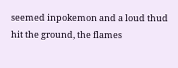seemed inpokemon and a loud thud hit the ground, the flames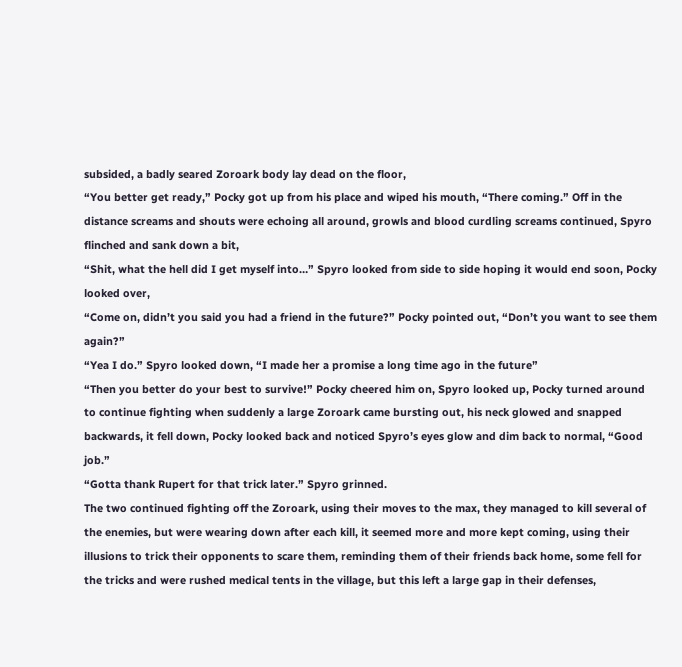subsided, a badly seared Zoroark body lay dead on the floor,
“You better get ready,” Pocky got up from his place and wiped his mouth, “There coming.” Off in the distance screams and shouts were echoing all around, growls and blood curdling screams continued, Spyro flinched and sank down a bit,
“Shit, what the hell did I get myself into…” Spyro looked from side to side hoping it would end soon, Pocky looked over,
“Come on, didn’t you said you had a friend in the future?” Pocky pointed out, “Don’t you want to see them again?”
“Yea I do.” Spyro looked down, “I made her a promise a long time ago in the future”
“Then you better do your best to survive!” Pocky cheered him on, Spyro looked up, Pocky turned around to continue fighting when suddenly a large Zoroark came bursting out, his neck glowed and snapped backwards, it fell down, Pocky looked back and noticed Spyro’s eyes glow and dim back to normal, “Good job.”
“Gotta thank Rupert for that trick later.” Spyro grinned.
The two continued fighting off the Zoroark, using their moves to the max, they managed to kill several of the enemies, but were wearing down after each kill, it seemed more and more kept coming, using their illusions to trick their opponents to scare them, reminding them of their friends back home, some fell for the tricks and were rushed medical tents in the village, but this left a large gap in their defenses,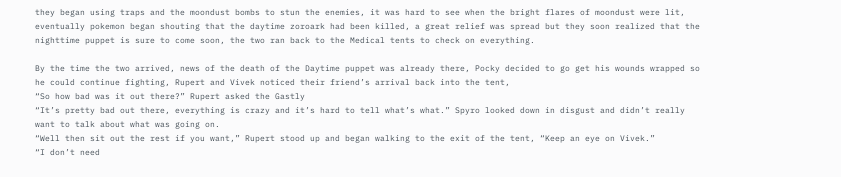they began using traps and the moondust bombs to stun the enemies, it was hard to see when the bright flares of moondust were lit, eventually pokemon began shouting that the daytime zoroark had been killed, a great relief was spread but they soon realized that the nighttime puppet is sure to come soon, the two ran back to the Medical tents to check on everything.

By the time the two arrived, news of the death of the Daytime puppet was already there, Pocky decided to go get his wounds wrapped so he could continue fighting, Rupert and Vivek noticed their friend’s arrival back into the tent,
“So how bad was it out there?” Rupert asked the Gastly
“It’s pretty bad out there, everything is crazy and it’s hard to tell what’s what.” Spyro looked down in disgust and didn’t really want to talk about what was going on.
“Well then sit out the rest if you want,” Rupert stood up and began walking to the exit of the tent, “Keep an eye on Vivek.”
“I don’t need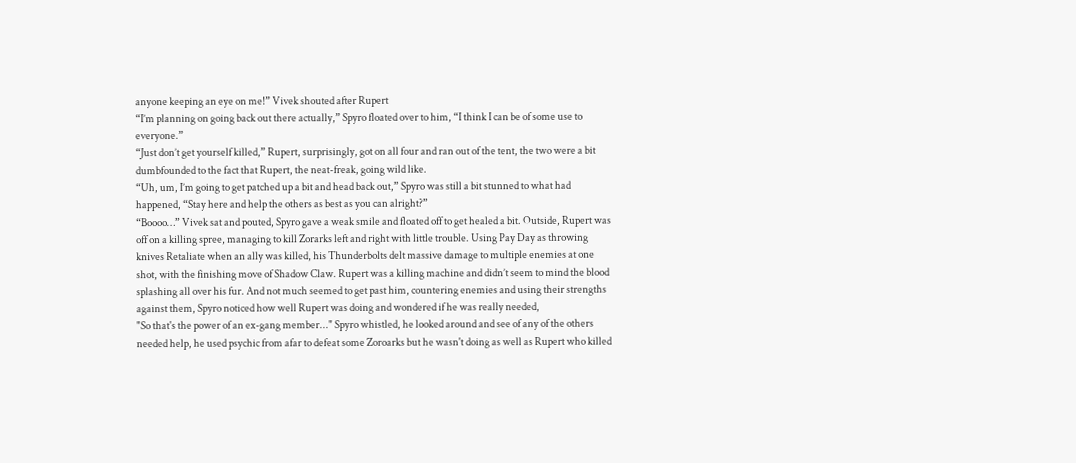anyone keeping an eye on me!” Vivek shouted after Rupert
“I’m planning on going back out there actually,” Spyro floated over to him, “I think I can be of some use to everyone.”
“Just don’t get yourself killed,” Rupert, surprisingly, got on all four and ran out of the tent, the two were a bit dumbfounded to the fact that Rupert, the neat-freak, going wild like.
“Uh, um, I’m going to get patched up a bit and head back out,” Spyro was still a bit stunned to what had happened, “Stay here and help the others as best as you can alright?”
“Boooo…” Vivek sat and pouted, Spyro gave a weak smile and floated off to get healed a bit. Outside, Rupert was off on a killing spree, managing to kill Zorarks left and right with little trouble. Using Pay Day as throwing knives Retaliate when an ally was killed, his Thunderbolts delt massive damage to multiple enemies at one shot, with the finishing move of Shadow Claw. Rupert was a killing machine and didn’t seem to mind the blood splashing all over his fur. And not much seemed to get past him, countering enemies and using their strengths against them, Spyro noticed how well Rupert was doing and wondered if he was really needed,
"So that's the power of an ex-gang member..." Spyro whistled, he looked around and see of any of the others needed help, he used psychic from afar to defeat some Zoroarks but he wasn't doing as well as Rupert who killed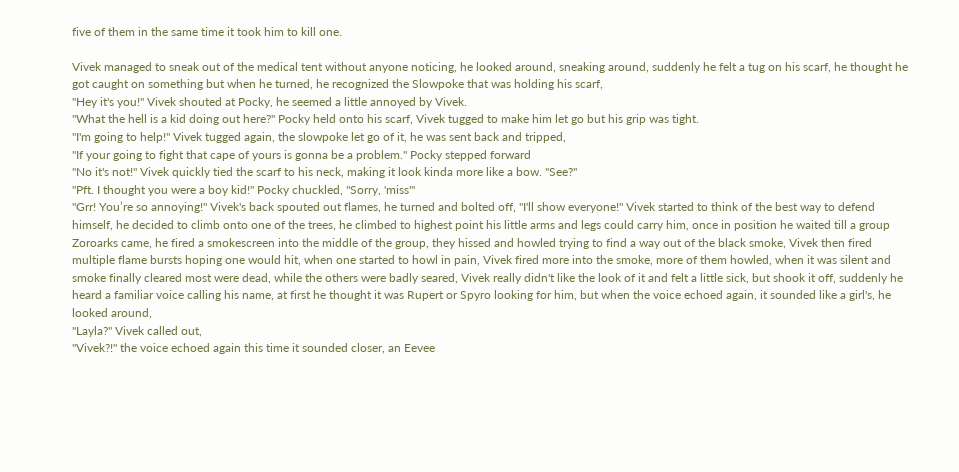five of them in the same time it took him to kill one.

Vivek managed to sneak out of the medical tent without anyone noticing, he looked around, sneaking around, suddenly he felt a tug on his scarf, he thought he got caught on something but when he turned, he recognized the Slowpoke that was holding his scarf,
"Hey it's you!" Vivek shouted at Pocky, he seemed a little annoyed by Vivek.
"What the hell is a kid doing out here?" Pocky held onto his scarf, Vivek tugged to make him let go but his grip was tight.
"I'm going to help!" Vivek tugged again, the slowpoke let go of it, he was sent back and tripped,
"If your going to fight that cape of yours is gonna be a problem." Pocky stepped forward
"No it's not!" Vivek quickly tied the scarf to his neck, making it look kinda more like a bow. "See?"
"Pft. I thought you were a boy kid!" Pocky chuckled, "Sorry, 'miss'"
"Grr! You’re so annoying!" Vivek's back spouted out flames, he turned and bolted off, "I'll show everyone!" Vivek started to think of the best way to defend himself, he decided to climb onto one of the trees, he climbed to highest point his little arms and legs could carry him, once in position he waited till a group Zoroarks came, he fired a smokescreen into the middle of the group, they hissed and howled trying to find a way out of the black smoke, Vivek then fired multiple flame bursts hoping one would hit, when one started to howl in pain, Vivek fired more into the smoke, more of them howled, when it was silent and smoke finally cleared most were dead, while the others were badly seared, Vivek really didn't like the look of it and felt a little sick, but shook it off, suddenly he heard a familiar voice calling his name, at first he thought it was Rupert or Spyro looking for him, but when the voice echoed again, it sounded like a girl's, he looked around,
"Layla?" Vivek called out,
"Vivek?!" the voice echoed again this time it sounded closer, an Eevee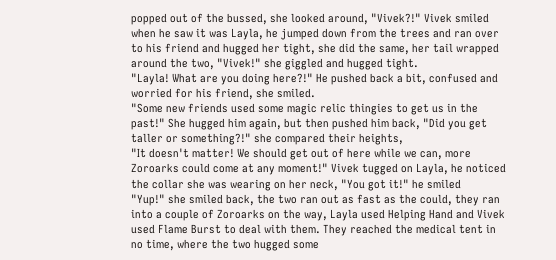popped out of the bussed, she looked around, "Vivek?!" Vivek smiled when he saw it was Layla, he jumped down from the trees and ran over to his friend and hugged her tight, she did the same, her tail wrapped around the two, "Vivek!" she giggled and hugged tight.
"Layla! What are you doing here?!" He pushed back a bit, confused and worried for his friend, she smiled.
"Some new friends used some magic relic thingies to get us in the past!" She hugged him again, but then pushed him back, "Did you get taller or something?!" she compared their heights,
"It doesn't matter! We should get out of here while we can, more Zoroarks could come at any moment!" Vivek tugged on Layla, he noticed the collar she was wearing on her neck, "You got it!" he smiled
"Yup!" she smiled back, the two ran out as fast as the could, they ran into a couple of Zoroarks on the way, Layla used Helping Hand and Vivek used Flame Burst to deal with them. They reached the medical tent in no time, where the two hugged some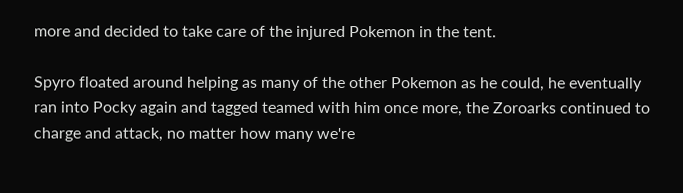more and decided to take care of the injured Pokemon in the tent.

Spyro floated around helping as many of the other Pokemon as he could, he eventually ran into Pocky again and tagged teamed with him once more, the Zoroarks continued to charge and attack, no matter how many we're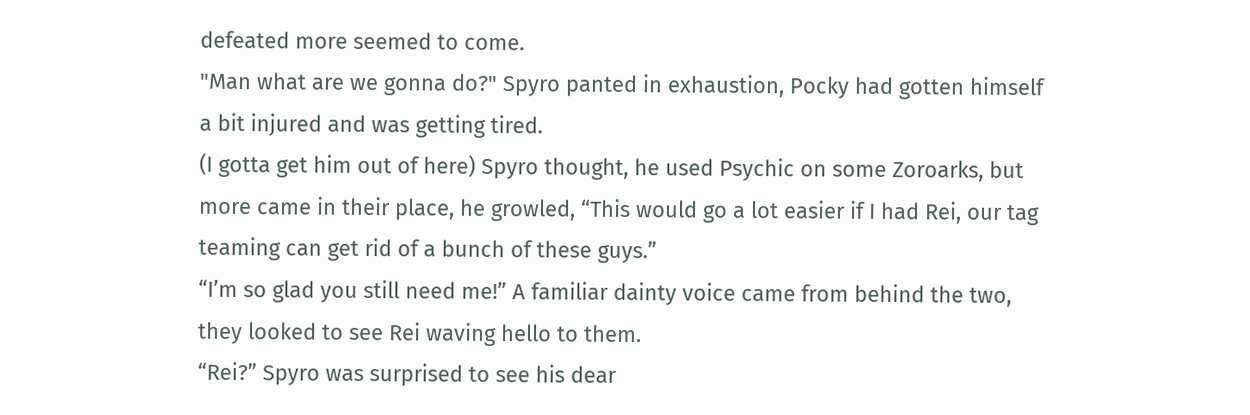defeated more seemed to come.
"Man what are we gonna do?" Spyro panted in exhaustion, Pocky had gotten himself a bit injured and was getting tired.
(I gotta get him out of here) Spyro thought, he used Psychic on some Zoroarks, but more came in their place, he growled, “This would go a lot easier if I had Rei, our tag teaming can get rid of a bunch of these guys.”
“I’m so glad you still need me!” A familiar dainty voice came from behind the two, they looked to see Rei waving hello to them.
“Rei?” Spyro was surprised to see his dear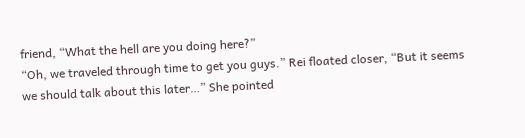friend, “What the hell are you doing here?”
“Oh, we traveled through time to get you guys.” Rei floated closer, “But it seems we should talk about this later…” She pointed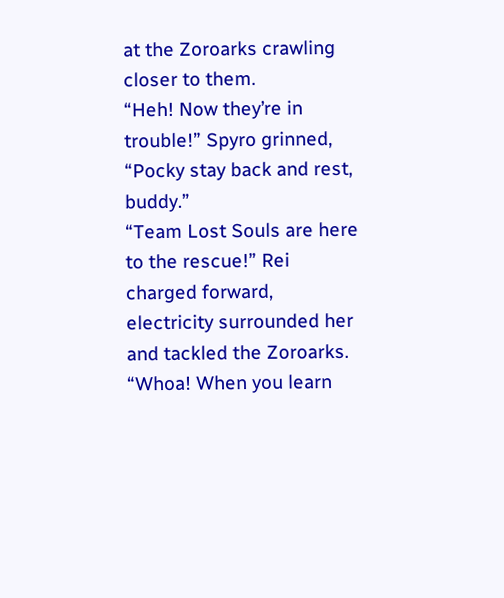at the Zoroarks crawling closer to them.
“Heh! Now they’re in trouble!” Spyro grinned, “Pocky stay back and rest, buddy.”
“Team Lost Souls are here to the rescue!” Rei charged forward, electricity surrounded her and tackled the Zoroarks.
“Whoa! When you learn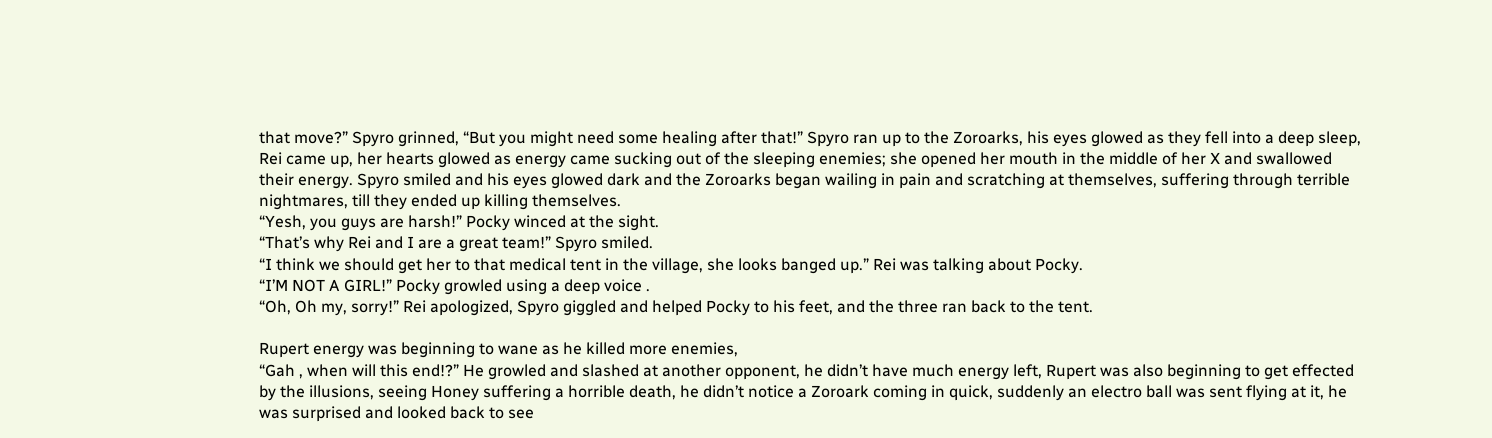that move?” Spyro grinned, “But you might need some healing after that!” Spyro ran up to the Zoroarks, his eyes glowed as they fell into a deep sleep, Rei came up, her hearts glowed as energy came sucking out of the sleeping enemies; she opened her mouth in the middle of her X and swallowed their energy. Spyro smiled and his eyes glowed dark and the Zoroarks began wailing in pain and scratching at themselves, suffering through terrible nightmares, till they ended up killing themselves.
“Yesh, you guys are harsh!” Pocky winced at the sight.
“That’s why Rei and I are a great team!” Spyro smiled.
“I think we should get her to that medical tent in the village, she looks banged up.” Rei was talking about Pocky.
“I’M NOT A GIRL!” Pocky growled using a deep voice .
“Oh, Oh my, sorry!” Rei apologized, Spyro giggled and helped Pocky to his feet, and the three ran back to the tent.

Rupert energy was beginning to wane as he killed more enemies,
“Gah , when will this end!?” He growled and slashed at another opponent, he didn’t have much energy left, Rupert was also beginning to get effected by the illusions, seeing Honey suffering a horrible death, he didn’t notice a Zoroark coming in quick, suddenly an electro ball was sent flying at it, he was surprised and looked back to see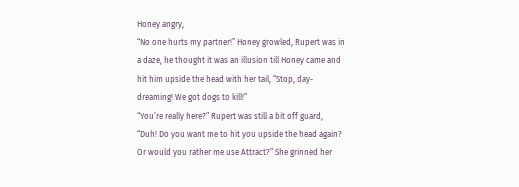Honey angry,
“No one hurts my partner!” Honey growled, Rupert was in a daze, he thought it was an illusion till Honey came and hit him upside the head with her tail, “Stop, day-dreaming! We got dogs to kill!”
“You’re really here?” Rupert was still a bit off guard,
“Duh! Do you want me to hit you upside the head again? Or would you rather me use Attract?” She grinned her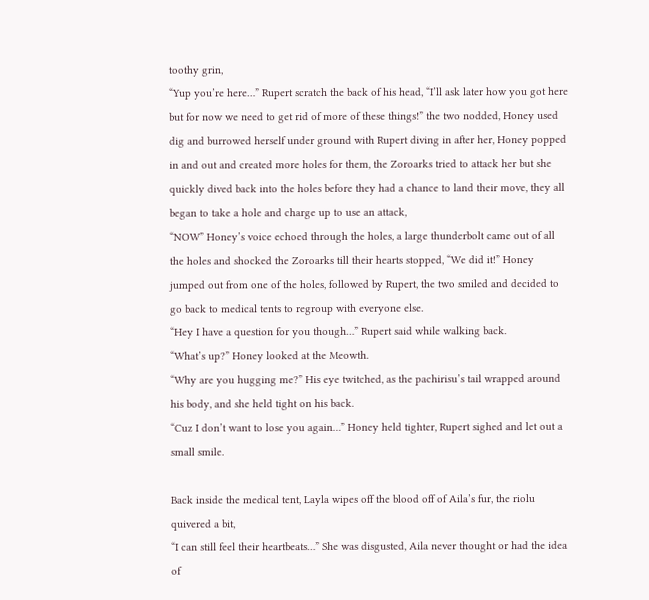toothy grin,
“Yup you’re here…” Rupert scratch the back of his head, “I’ll ask later how you got here but for now we need to get rid of more of these things!” the two nodded, Honey used dig and burrowed herself under ground with Rupert diving in after her, Honey popped in and out and created more holes for them, the Zoroarks tried to attack her but she quickly dived back into the holes before they had a chance to land their move, they all began to take a hole and charge up to use an attack,
“NOW” Honey’s voice echoed through the holes, a large thunderbolt came out of all the holes and shocked the Zoroarks till their hearts stopped, “We did it!” Honey jumped out from one of the holes, followed by Rupert, the two smiled and decided to go back to medical tents to regroup with everyone else.
“Hey I have a question for you though…” Rupert said while walking back.
“What’s up?” Honey looked at the Meowth.
“Why are you hugging me?” His eye twitched, as the pachirisu’s tail wrapped around his body, and she held tight on his back.
“Cuz I don’t want to lose you again…” Honey held tighter, Rupert sighed and let out a small smile.

Back inside the medical tent, Layla wipes off the blood off of Aila’s fur, the riolu quivered a bit,
“I can still feel their heartbeats…” She was disgusted, Aila never thought or had the idea of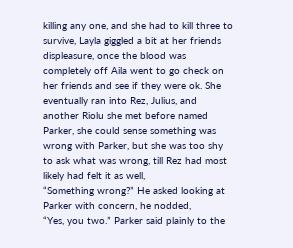killing any one, and she had to kill three to survive, Layla giggled a bit at her friends displeasure, once the blood was completely off Aila went to go check on her friends and see if they were ok. She eventually ran into Rez, Julius, and another Riolu she met before named Parker, she could sense something was wrong with Parker, but she was too shy to ask what was wrong, till Rez had most likely had felt it as well,
“Something wrong?” He asked looking at Parker with concern, he nodded,
“Yes, you two.” Parker said plainly to the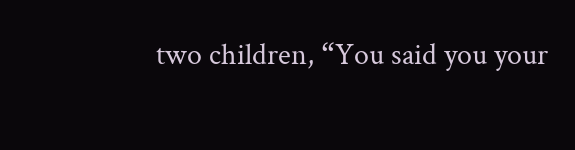two children, “You said you your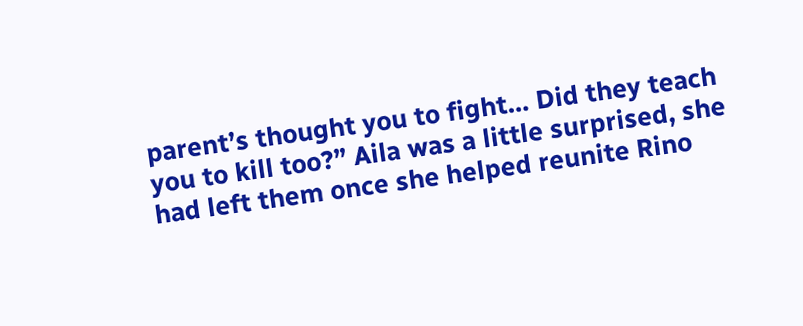parent’s thought you to fight… Did they teach you to kill too?” Aila was a little surprised, she had left them once she helped reunite Rino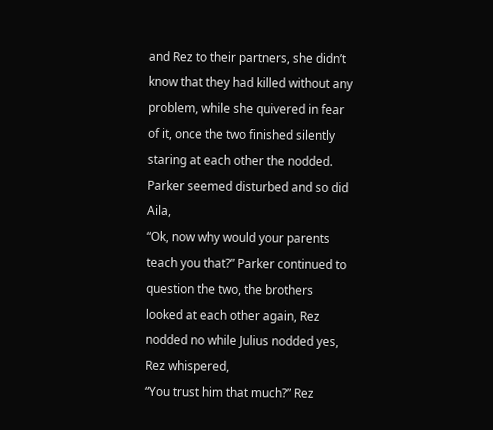and Rez to their partners, she didn’t know that they had killed without any problem, while she quivered in fear of it, once the two finished silently staring at each other the nodded. Parker seemed disturbed and so did Aila,
“Ok, now why would your parents teach you that?” Parker continued to question the two, the brothers looked at each other again, Rez nodded no while Julius nodded yes, Rez whispered,
“You trust him that much?” Rez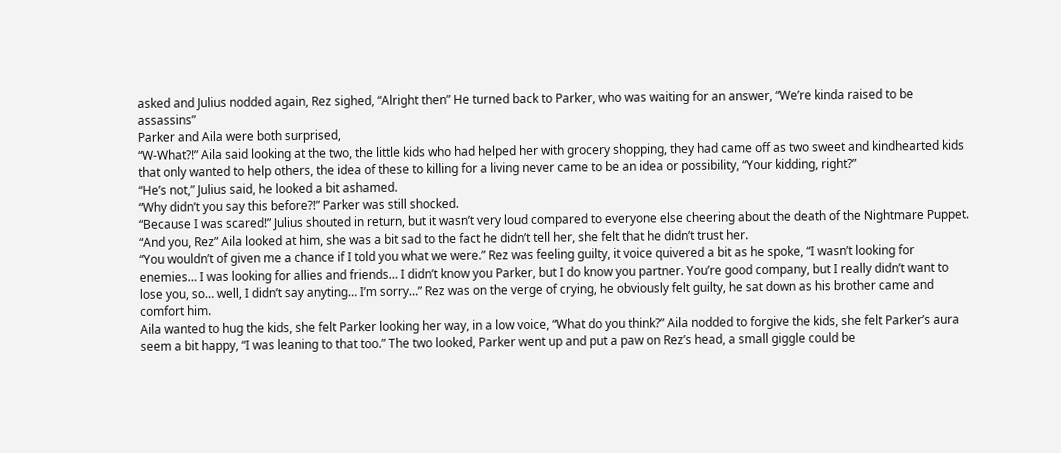asked and Julius nodded again, Rez sighed, “Alright then” He turned back to Parker, who was waiting for an answer, “We’re kinda raised to be assassins”
Parker and Aila were both surprised,
“W-What?!” Aila said looking at the two, the little kids who had helped her with grocery shopping, they had came off as two sweet and kindhearted kids that only wanted to help others, the idea of these to killing for a living never came to be an idea or possibility, “Your kidding, right?”
“He’s not,” Julius said, he looked a bit ashamed.
“Why didn’t you say this before?!” Parker was still shocked.
“Because I was scared!” Julius shouted in return, but it wasn’t very loud compared to everyone else cheering about the death of the Nightmare Puppet.
“And you, Rez” Aila looked at him, she was a bit sad to the fact he didn’t tell her, she felt that he didn’t trust her.
“You wouldn’t of given me a chance if I told you what we were.” Rez was feeling guilty, it voice quivered a bit as he spoke, “I wasn’t looking for enemies… I was looking for allies and friends… I didn’t know you Parker, but I do know you partner. You’re good company, but I really didn’t want to lose you, so… well, I didn’t say anyting… I’m sorry…” Rez was on the verge of crying, he obviously felt guilty, he sat down as his brother came and comfort him.
Aila wanted to hug the kids, she felt Parker looking her way, in a low voice, “What do you think?” Aila nodded to forgive the kids, she felt Parker’s aura seem a bit happy, “I was leaning to that too.” The two looked, Parker went up and put a paw on Rez’s head, a small giggle could be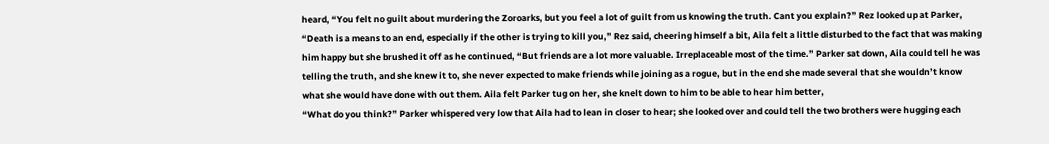heard, “You felt no guilt about murdering the Zoroarks, but you feel a lot of guilt from us knowing the truth. Cant you explain?” Rez looked up at Parker,
“Death is a means to an end, especially if the other is trying to kill you,” Rez said, cheering himself a bit, Aila felt a little disturbed to the fact that was making him happy but she brushed it off as he continued, “But friends are a lot more valuable. Irreplaceable most of the time.” Parker sat down, Aila could tell he was telling the truth, and she knew it to, she never expected to make friends while joining as a rogue, but in the end she made several that she wouldn’t know what she would have done with out them. Aila felt Parker tug on her, she knelt down to him to be able to hear him better,
“What do you think?” Parker whispered very low that Aila had to lean in closer to hear; she looked over and could tell the two brothers were hugging each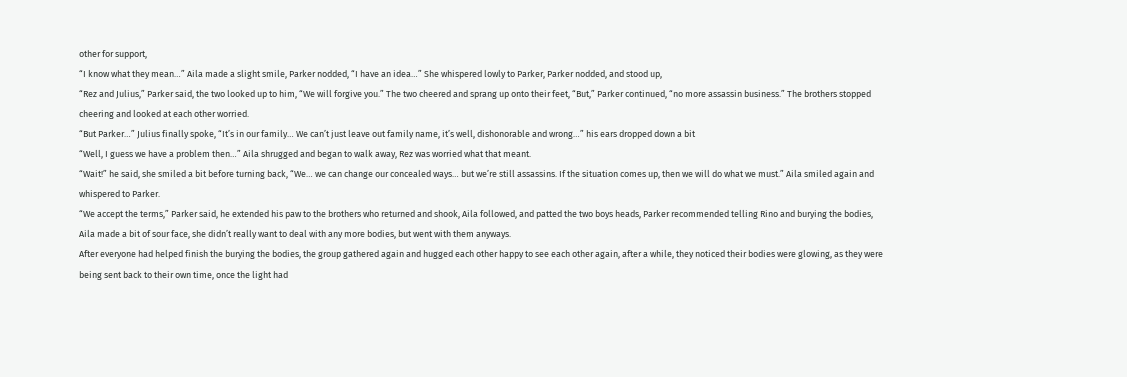other for support,
“I know what they mean…” Aila made a slight smile, Parker nodded, “I have an idea…” She whispered lowly to Parker, Parker nodded, and stood up,
“Rez and Julius,” Parker said, the two looked up to him, “We will forgive you.” The two cheered and sprang up onto their feet, “But,” Parker continued, “no more assassin business.” The brothers stopped cheering and looked at each other worried.
“But Parker…” Julius finally spoke, “It’s in our family… We can’t just leave out family name, it’s well, dishonorable and wrong…” his ears dropped down a bit
“Well, I guess we have a problem then…” Aila shrugged and began to walk away, Rez was worried what that meant.
“Wait!” he said, she smiled a bit before turning back, “We… we can change our concealed ways… but we’re still assassins. If the situation comes up, then we will do what we must.” Aila smiled again and whispered to Parker.
“We accept the terms,” Parker said, he extended his paw to the brothers who returned and shook, Aila followed, and patted the two boys heads, Parker recommended telling Rino and burying the bodies, Aila made a bit of sour face, she didn’t really want to deal with any more bodies, but went with them anyways.
After everyone had helped finish the burying the bodies, the group gathered again and hugged each other happy to see each other again, after a while, they noticed their bodies were glowing, as they were being sent back to their own time, once the light had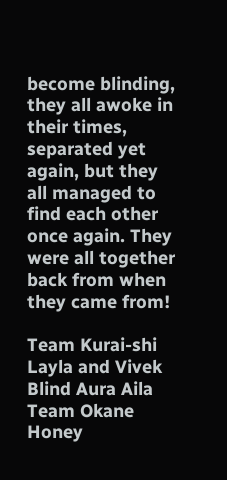become blinding, they all awoke in their times, separated yet again, but they all managed to find each other once again. They were all together back from when they came from!

Team Kurai-shi Layla and Vivek
Blind Aura Aila
Team Okane Honey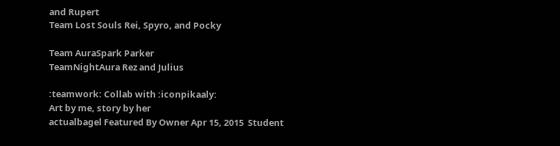and Rupert
Team Lost Souls Rei, Spyro, and Pocky

Team AuraSpark Parker
TeamNightAura Rez and Julius

:teamwork: Collab with :iconpikaaly:
Art by me, story by her
actualbagel Featured By Owner Apr 15, 2015  Student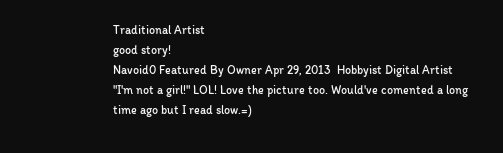Traditional Artist
good story!
Navoid0 Featured By Owner Apr 29, 2013  Hobbyist Digital Artist
"I'm not a girl!" LOL! Love the picture too. Would've comented a long time ago but I read slow.=)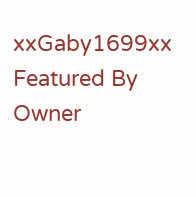xxGaby1699xx Featured By Owner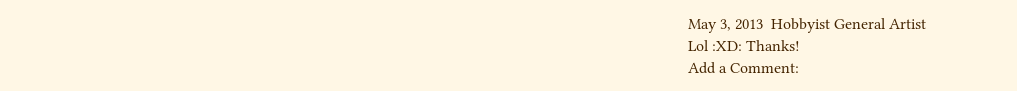May 3, 2013  Hobbyist General Artist
Lol :XD: Thanks!
Add a Comment: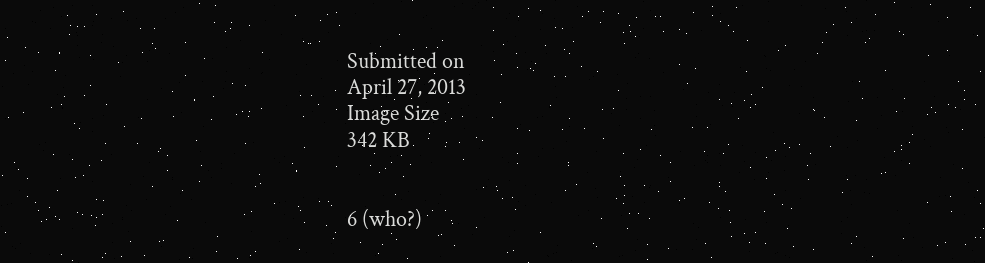Submitted on
April 27, 2013
Image Size
342 KB


6 (who?)